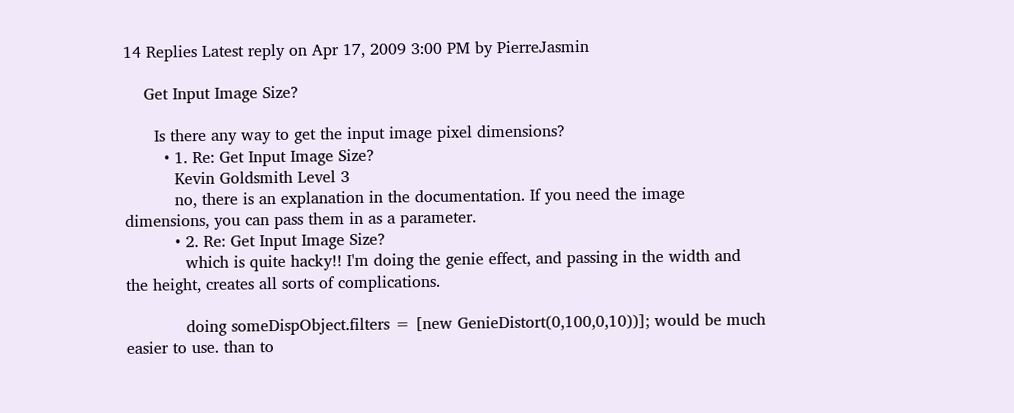14 Replies Latest reply on Apr 17, 2009 3:00 PM by PierreJasmin

    Get Input Image Size?

      Is there any way to get the input image pixel dimensions?
        • 1. Re: Get Input Image Size?
          Kevin Goldsmith Level 3
          no, there is an explanation in the documentation. If you need the image dimensions, you can pass them in as a parameter.
          • 2. Re: Get Input Image Size?
            which is quite hacky!! I'm doing the genie effect, and passing in the width and the height, creates all sorts of complications.

            doing someDispObject.filters = [new GenieDistort(0,100,0,10))]; would be much easier to use. than to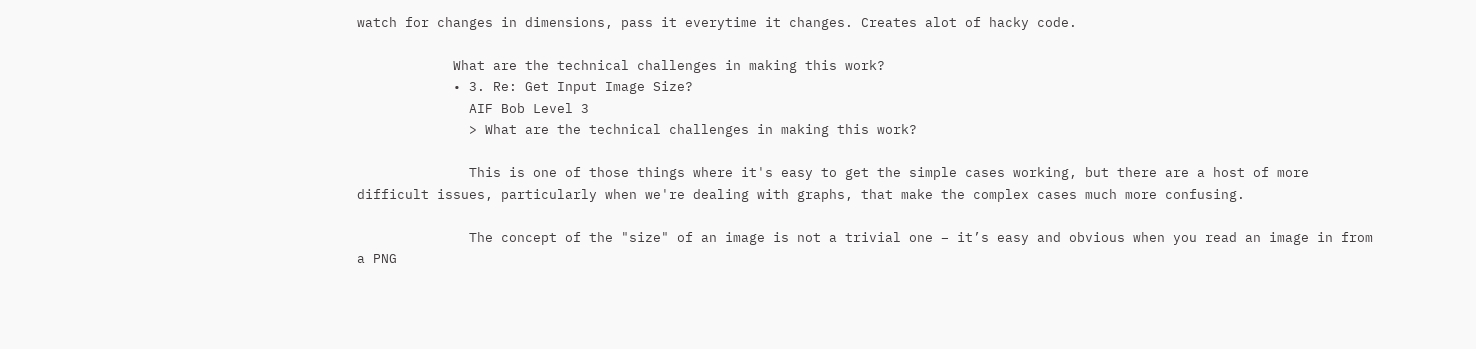watch for changes in dimensions, pass it everytime it changes. Creates alot of hacky code.

            What are the technical challenges in making this work?
            • 3. Re: Get Input Image Size?
              AIF Bob Level 3
              > What are the technical challenges in making this work?

              This is one of those things where it's easy to get the simple cases working, but there are a host of more difficult issues, particularly when we're dealing with graphs, that make the complex cases much more confusing.

              The concept of the "size" of an image is not a trivial one – it’s easy and obvious when you read an image in from a PNG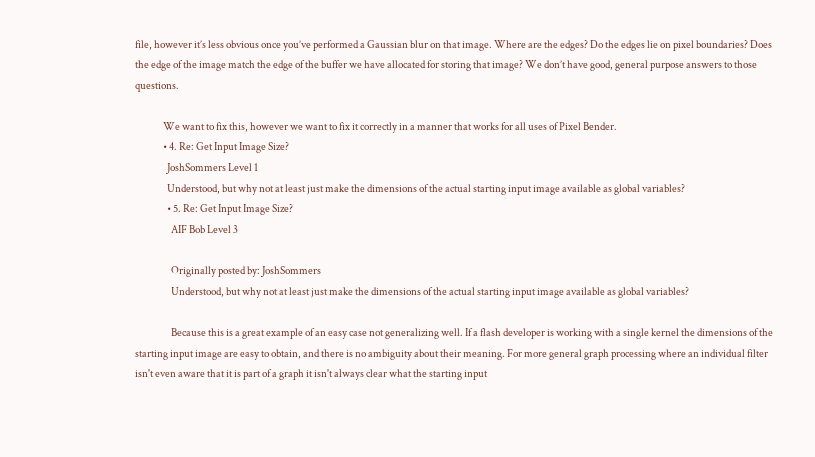file, however it’s less obvious once you’ve performed a Gaussian blur on that image. Where are the edges? Do the edges lie on pixel boundaries? Does the edge of the image match the edge of the buffer we have allocated for storing that image? We don’t have good, general purpose answers to those questions.

              We want to fix this, however we want to fix it correctly in a manner that works for all uses of Pixel Bender.
              • 4. Re: Get Input Image Size?
                JoshSommers Level 1
                Understood, but why not at least just make the dimensions of the actual starting input image available as global variables?
                • 5. Re: Get Input Image Size?
                  AIF Bob Level 3

                  Originally posted by: JoshSommers
                  Understood, but why not at least just make the dimensions of the actual starting input image available as global variables?

                  Because this is a great example of an easy case not generalizing well. If a flash developer is working with a single kernel the dimensions of the starting input image are easy to obtain, and there is no ambiguity about their meaning. For more general graph processing where an individual filter isn't even aware that it is part of a graph it isn't always clear what the starting input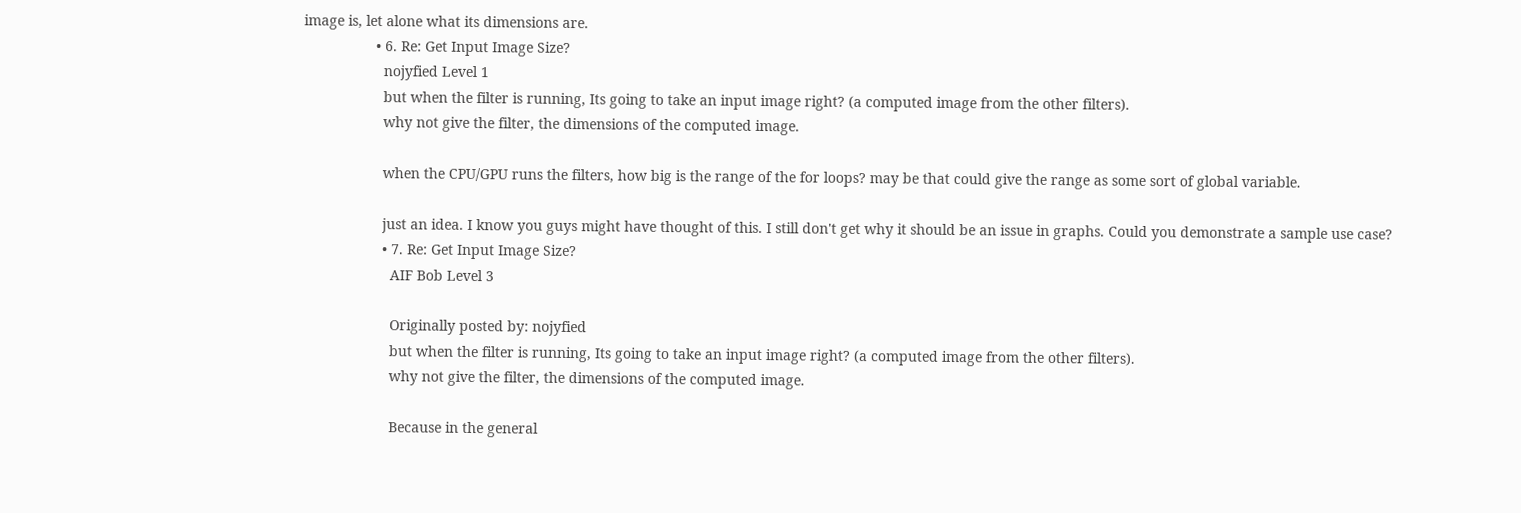image is, let alone what its dimensions are.
                  • 6. Re: Get Input Image Size?
                    nojyfied Level 1
                    but when the filter is running, Its going to take an input image right? (a computed image from the other filters).
                    why not give the filter, the dimensions of the computed image.

                    when the CPU/GPU runs the filters, how big is the range of the for loops? may be that could give the range as some sort of global variable.

                    just an idea. I know you guys might have thought of this. I still don't get why it should be an issue in graphs. Could you demonstrate a sample use case?
                    • 7. Re: Get Input Image Size?
                      AIF Bob Level 3

                      Originally posted by: nojyfied
                      but when the filter is running, Its going to take an input image right? (a computed image from the other filters).
                      why not give the filter, the dimensions of the computed image.

                      Because in the general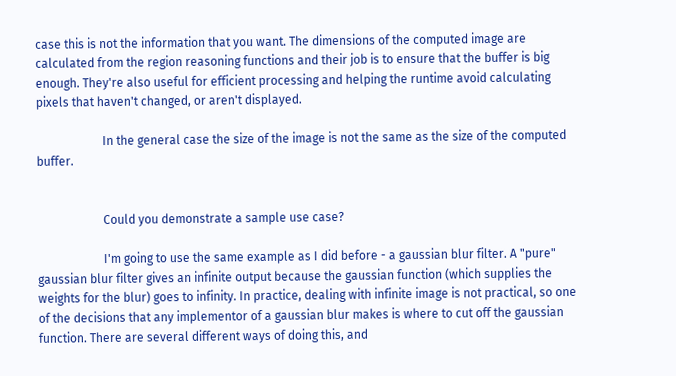case this is not the information that you want. The dimensions of the computed image are calculated from the region reasoning functions and their job is to ensure that the buffer is big enough. They're also useful for efficient processing and helping the runtime avoid calculating pixels that haven't changed, or aren't displayed.

                      In the general case the size of the image is not the same as the size of the computed buffer.


                      Could you demonstrate a sample use case?

                      I'm going to use the same example as I did before - a gaussian blur filter. A "pure" gaussian blur filter gives an infinite output because the gaussian function (which supplies the weights for the blur) goes to infinity. In practice, dealing with infinite image is not practical, so one of the decisions that any implementor of a gaussian blur makes is where to cut off the gaussian function. There are several different ways of doing this, and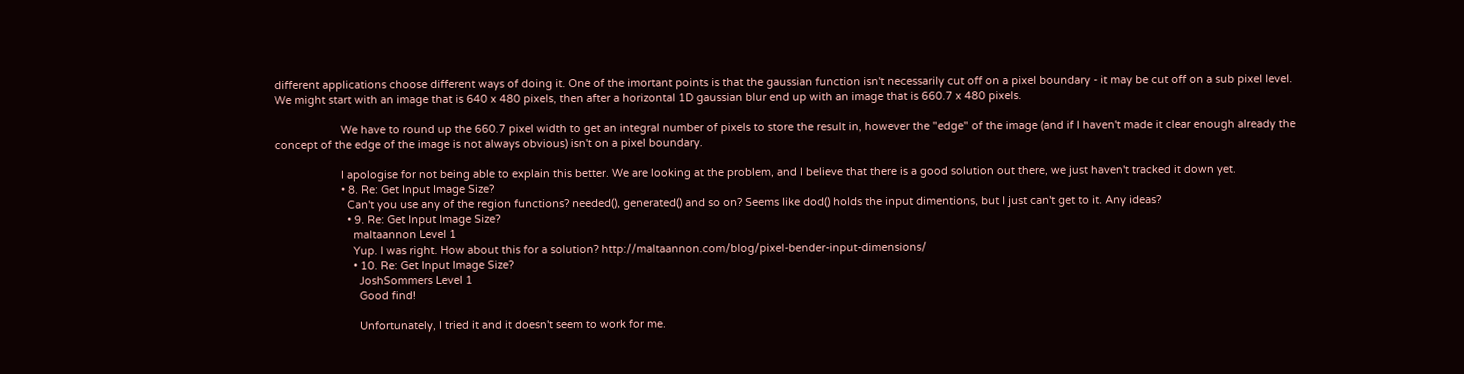different applications choose different ways of doing it. One of the imortant points is that the gaussian function isn't necessarily cut off on a pixel boundary - it may be cut off on a sub pixel level. We might start with an image that is 640 x 480 pixels, then after a horizontal 1D gaussian blur end up with an image that is 660.7 x 480 pixels.

                      We have to round up the 660.7 pixel width to get an integral number of pixels to store the result in, however the "edge" of the image (and if I haven't made it clear enough already the concept of the edge of the image is not always obvious) isn't on a pixel boundary.

                      I apologise for not being able to explain this better. We are looking at the problem, and I believe that there is a good solution out there, we just haven't tracked it down yet.
                      • 8. Re: Get Input Image Size?
                        Can't you use any of the region functions? needed(), generated() and so on? Seems like dod() holds the input dimentions, but I just can't get to it. Any ideas?
                        • 9. Re: Get Input Image Size?
                          maltaannon Level 1
                          Yup. I was right. How about this for a solution? http://maltaannon.com/blog/pixel-bender-input-dimensions/
                          • 10. Re: Get Input Image Size?
                            JoshSommers Level 1
                            Good find!

                            Unfortunately, I tried it and it doesn't seem to work for me.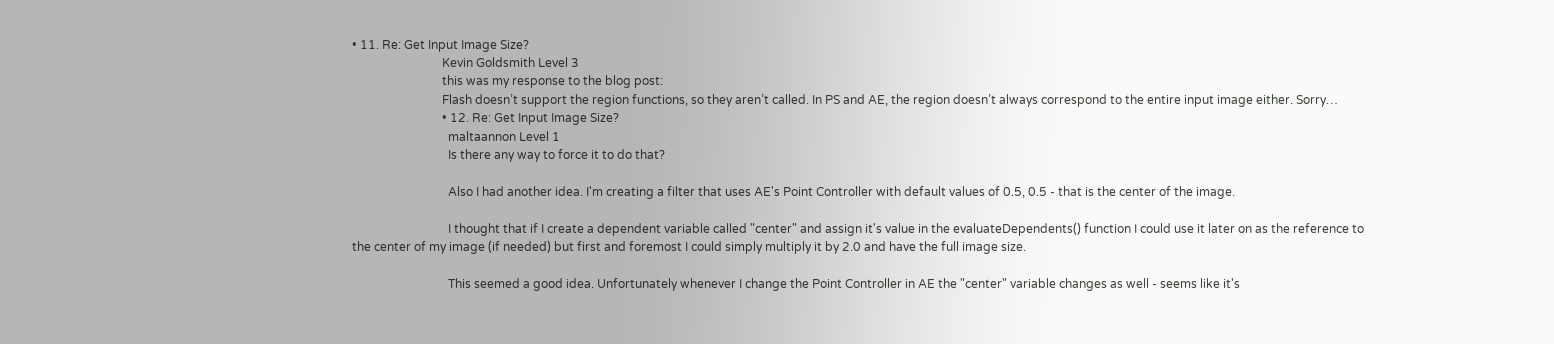• 11. Re: Get Input Image Size?
                              Kevin Goldsmith Level 3
                              this was my response to the blog post:
                              Flash doesn’t support the region functions, so they aren’t called. In PS and AE, the region doesn’t always correspond to the entire input image either. Sorry…
                              • 12. Re: Get Input Image Size?
                                maltaannon Level 1
                                Is there any way to force it to do that?

                                Also I had another idea. I'm creating a filter that uses AE's Point Controller with default values of 0.5, 0.5 - that is the center of the image.

                                I thought that if I create a dependent variable called "center" and assign it's value in the evaluateDependents() function I could use it later on as the reference to the center of my image (if needed) but first and foremost I could simply multiply it by 2.0 and have the full image size.

                                This seemed a good idea. Unfortunately whenever I change the Point Controller in AE the "center" variable changes as well - seems like it's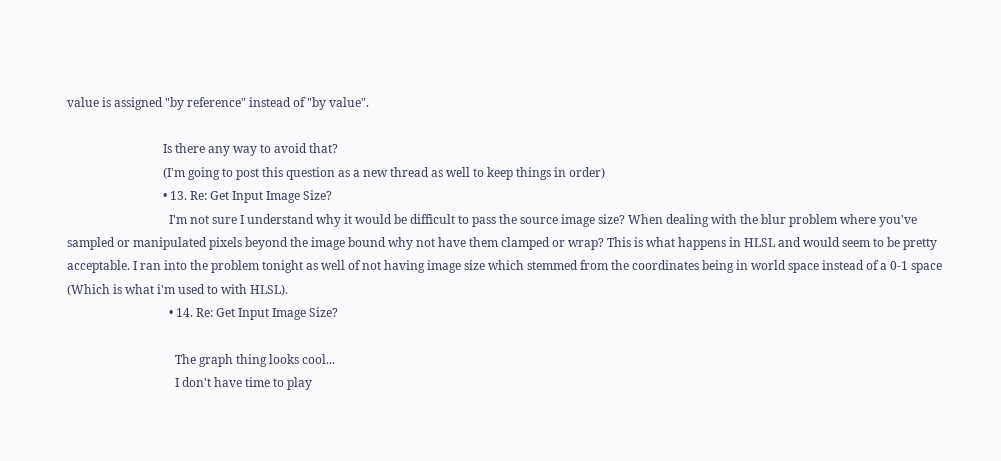value is assigned "by reference" instead of "by value".

                                Is there any way to avoid that?
                                (I'm going to post this question as a new thread as well to keep things in order)
                                • 13. Re: Get Input Image Size?
                                  I'm not sure I understand why it would be difficult to pass the source image size? When dealing with the blur problem where you've sampled or manipulated pixels beyond the image bound why not have them clamped or wrap? This is what happens in HLSL and would seem to be pretty acceptable. I ran into the problem tonight as well of not having image size which stemmed from the coordinates being in world space instead of a 0-1 space (Which is what i'm used to with HLSL).
                                  • 14. Re: Get Input Image Size?

                                    The graph thing looks cool...
                                    I don't have time to play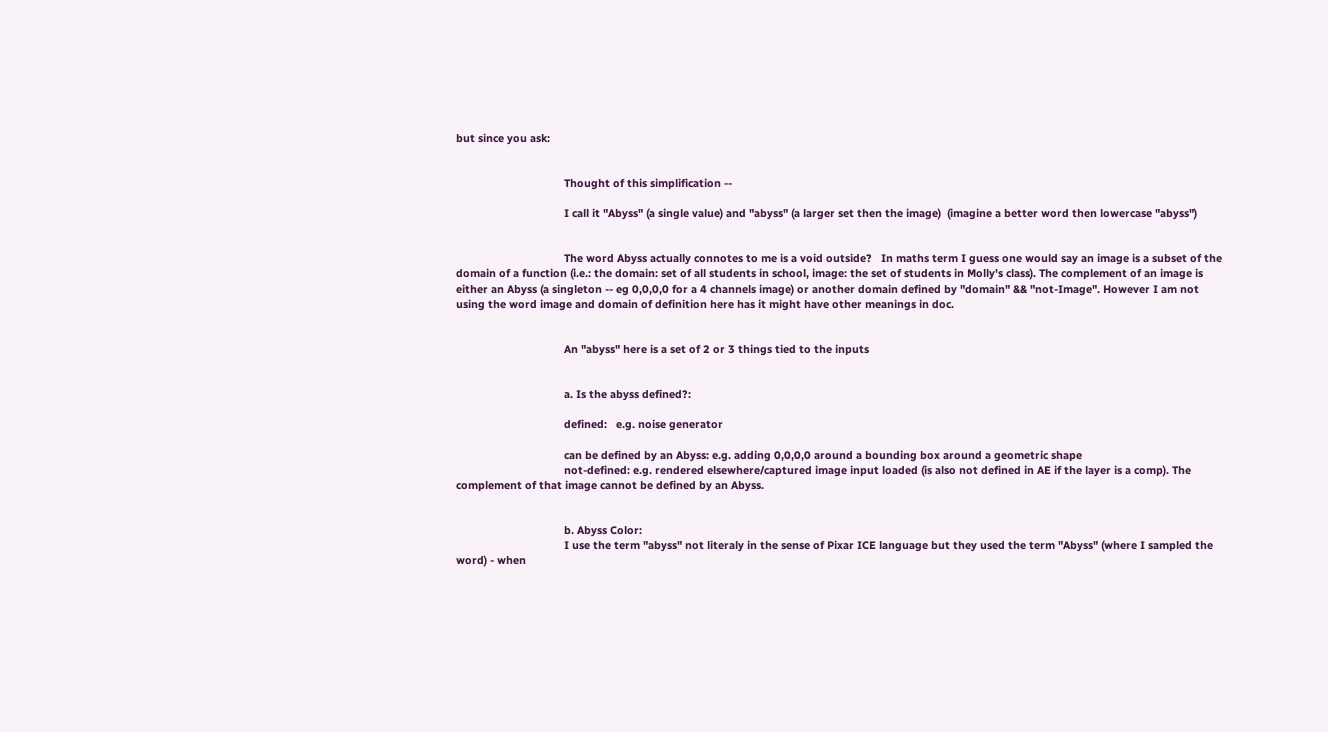but since you ask:


                                    Thought of this simplification --

                                    I call it "Abyss" (a single value) and "abyss" (a larger set then the image)  (imagine a better word then lowercase "abyss")


                                    The word Abyss actually connotes to me is a void outside?   In maths term I guess one would say an image is a subset of the domain of a function (i.e.: the domain: set of all students in school, image: the set of students in Molly's class). The complement of an image is either an Abyss (a singleton -- eg 0,0,0,0 for a 4 channels image) or another domain defined by "domain" && "not-Image". However I am not using the word image and domain of definition here has it might have other meanings in doc.


                                    An "abyss" here is a set of 2 or 3 things tied to the inputs


                                    a. Is the abyss defined?:

                                    defined:   e.g. noise generator

                                    can be defined by an Abyss: e.g. adding 0,0,0,0 around a bounding box around a geometric shape
                                    not-defined: e.g. rendered elsewhere/captured image input loaded (is also not defined in AE if the layer is a comp). The complement of that image cannot be defined by an Abyss.


                                    b. Abyss Color:
                                    I use the term "abyss" not literaly in the sense of Pixar ICE language but they used the term "Abyss" (where I sampled the word) - when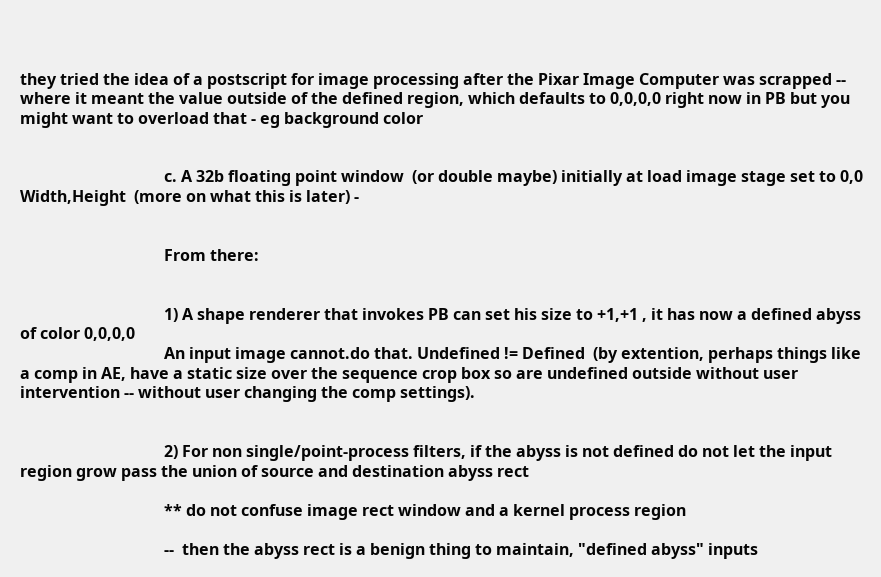they tried the idea of a postscript for image processing after the Pixar Image Computer was scrapped -- where it meant the value outside of the defined region, which defaults to 0,0,0,0 right now in PB but you might want to overload that - eg background color


                                    c. A 32b floating point window  (or double maybe) initially at load image stage set to 0,0 Width,Height  (more on what this is later) -


                                    From there:


                                    1) A shape renderer that invokes PB can set his size to +1,+1 , it has now a defined abyss of color 0,0,0,0
                                    An input image cannot.do that. Undefined != Defined  (by extention, perhaps things like a comp in AE, have a static size over the sequence crop box so are undefined outside without user intervention -- without user changing the comp settings).


                                    2) For non single/point-process filters, if the abyss is not defined do not let the input region grow pass the union of source and destination abyss rect

                                    ** do not confuse image rect window and a kernel process region

                                    --  then the abyss rect is a benign thing to maintain, "defined abyss" inputs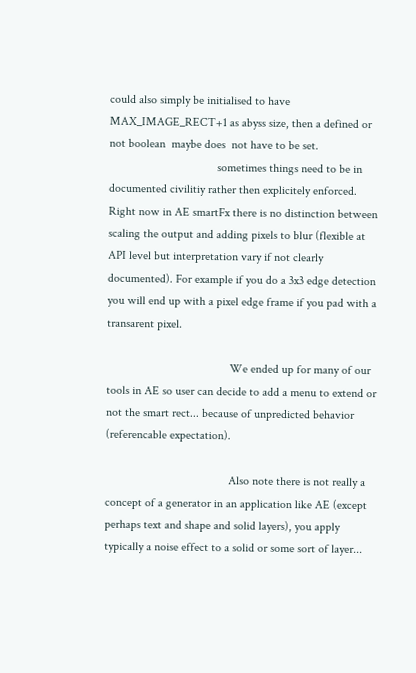could also simply be initialised to have MAX_IMAGE_RECT+1 as abyss size, then a defined or not boolean  maybe does  not have to be set.
                                    sometimes things need to be in documented civilitiy rather then explicitely enforced. Right now in AE smartFx there is no distinction between scaling the output and adding pixels to blur (flexible at API level but interpretation vary if not clearly documented). For example if you do a 3x3 edge detection you will end up with a pixel edge frame if you pad with a transarent pixel.

                                         We ended up for many of our tools in AE so user can decide to add a menu to extend or not the smart rect... because of unpredicted behavior (referencable expectation).

                                         Also note there is not really a concept of a generator in an application like AE (except perhaps text and shape and solid layers), you apply typically a noise effect to a solid or some sort of layer...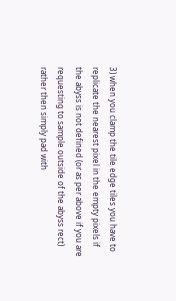3) when you clamp the tile edge tiles you have to replicate the nearest pixel in the empty pixels if the abyss is not defined (or as per above if you are requesting to sample outside of the abyss rect) rather then simply pad with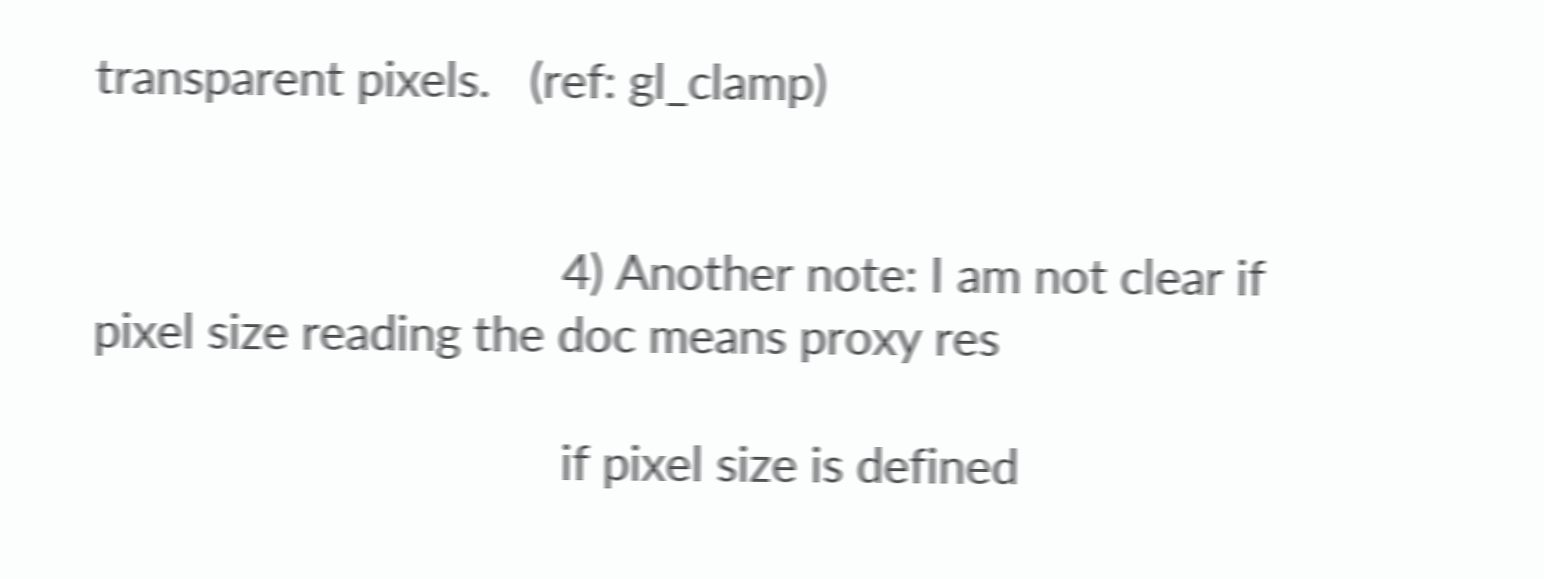transparent pixels.   (ref: gl_clamp)


                                    4) Another note: I am not clear if pixel size reading the doc means proxy res

                                    if pixel size is defined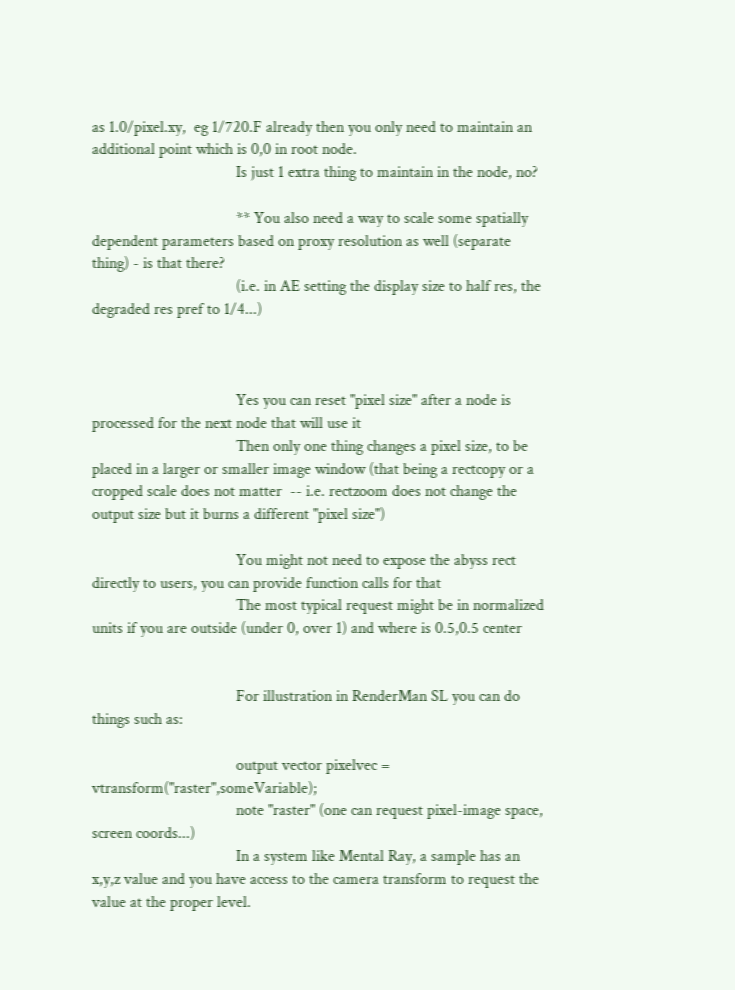as 1.0/pixel.xy,  eg 1/720.F already then you only need to maintain an additional point which is 0,0 in root node.
                                    Is just 1 extra thing to maintain in the node, no?

                                    ** You also need a way to scale some spatially dependent parameters based on proxy resolution as well (separate thing) - is that there?
                                    (i.e. in AE setting the display size to half res, the degraded res pref to 1/4...)



                                    Yes you can reset "pixel size" after a node is processed for the next node that will use it
                                    Then only one thing changes a pixel size, to be placed in a larger or smaller image window (that being a rectcopy or a cropped scale does not matter  -- i.e. rectzoom does not change the output size but it burns a different "pixel size")

                                    You might not need to expose the abyss rect directly to users, you can provide function calls for that
                                    The most typical request might be in normalized units if you are outside (under 0, over 1) and where is 0.5,0.5 center


                                    For illustration in RenderMan SL you can do things such as:

                                    output vector pixelvec = vtransform("raster",someVariable);
                                    note "raster" (one can request pixel-image space, screen coords...)
                                    In a system like Mental Ray, a sample has an x,y,z value and you have access to the camera transform to request the value at the proper level.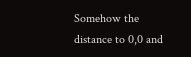Somehow the distance to 0,0 and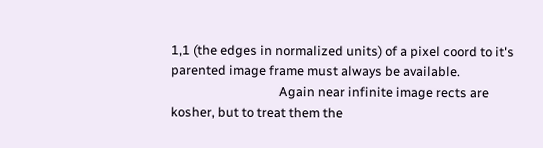1,1 (the edges in normalized units) of a pixel coord to it's parented image frame must always be available.
                                    Again near infinite image rects are kosher, but to treat them the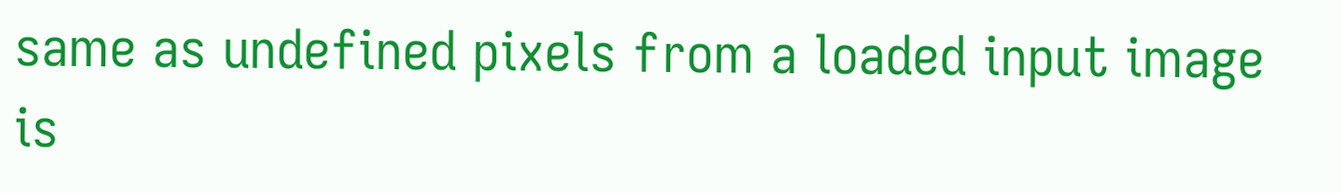same as undefined pixels from a loaded input image is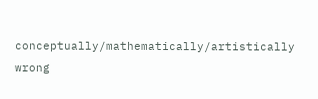conceptually/mathematically/artistically wrong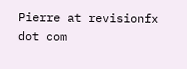Pierre at revisionfx dot com